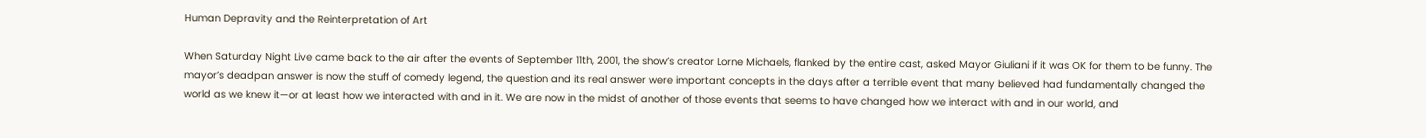Human Depravity and the Reinterpretation of Art

When Saturday Night Live came back to the air after the events of September 11th, 2001, the show’s creator Lorne Michaels, flanked by the entire cast, asked Mayor Giuliani if it was OK for them to be funny. The mayor’s deadpan answer is now the stuff of comedy legend, the question and its real answer were important concepts in the days after a terrible event that many believed had fundamentally changed the world as we knew it—or at least how we interacted with and in it. We are now in the midst of another of those events that seems to have changed how we interact with and in our world, and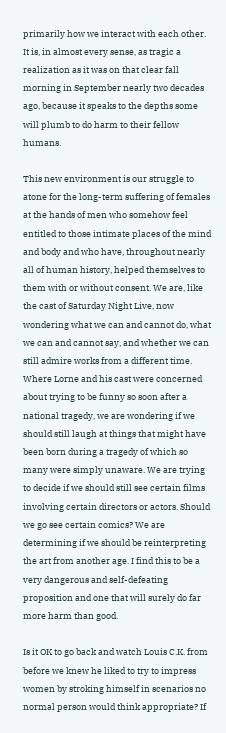primarily how we interact with each other. It is, in almost every sense, as tragic a realization as it was on that clear fall morning in September nearly two decades ago, because it speaks to the depths some will plumb to do harm to their fellow humans.

This new environment is our struggle to atone for the long-term suffering of females at the hands of men who somehow feel entitled to those intimate places of the mind and body and who have, throughout nearly all of human history, helped themselves to them with or without consent. We are, like the cast of Saturday Night Live, now wondering what we can and cannot do, what we can and cannot say, and whether we can still admire works from a different time. Where Lorne and his cast were concerned about trying to be funny so soon after a national tragedy, we are wondering if we should still laugh at things that might have been born during a tragedy of which so many were simply unaware. We are trying to decide if we should still see certain films involving certain directors or actors. Should we go see certain comics? We are determining if we should be reinterpreting the art from another age. I find this to be a very dangerous and self-defeating proposition and one that will surely do far more harm than good.

Is it OK to go back and watch Louis C.K. from before we knew he liked to try to impress women by stroking himself in scenarios no normal person would think appropriate? If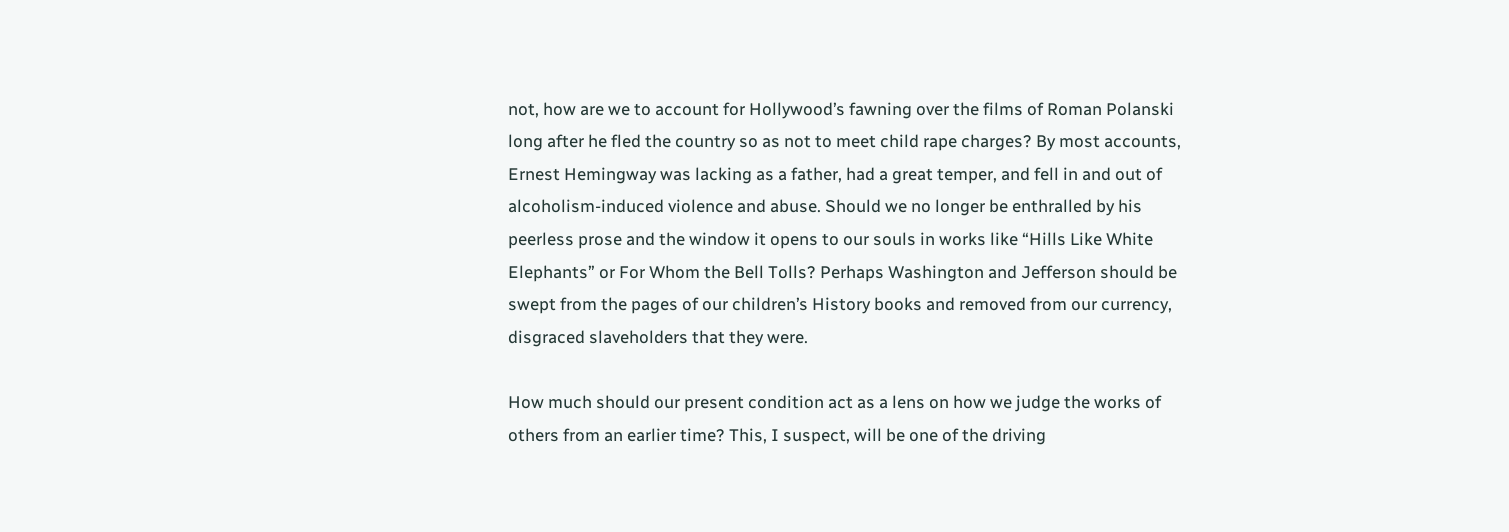not, how are we to account for Hollywood’s fawning over the films of Roman Polanski long after he fled the country so as not to meet child rape charges? By most accounts, Ernest Hemingway was lacking as a father, had a great temper, and fell in and out of alcoholism-induced violence and abuse. Should we no longer be enthralled by his peerless prose and the window it opens to our souls in works like “Hills Like White Elephants” or For Whom the Bell Tolls? Perhaps Washington and Jefferson should be swept from the pages of our children’s History books and removed from our currency, disgraced slaveholders that they were.

How much should our present condition act as a lens on how we judge the works of others from an earlier time? This, I suspect, will be one of the driving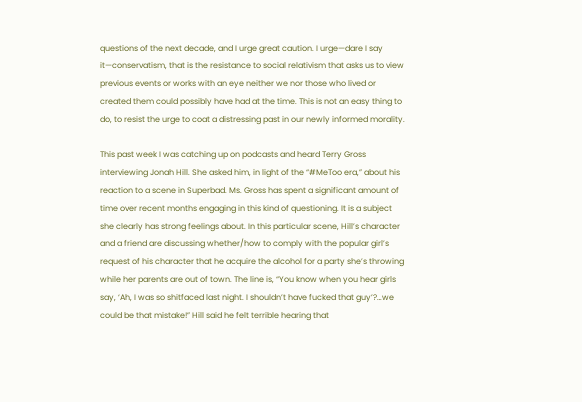questions of the next decade, and I urge great caution. I urge—dare I say it—conservatism, that is the resistance to social relativism that asks us to view previous events or works with an eye neither we nor those who lived or created them could possibly have had at the time. This is not an easy thing to do, to resist the urge to coat a distressing past in our newly informed morality.

This past week I was catching up on podcasts and heard Terry Gross interviewing Jonah Hill. She asked him, in light of the “#MeToo era,” about his reaction to a scene in Superbad. Ms. Gross has spent a significant amount of time over recent months engaging in this kind of questioning. It is a subject she clearly has strong feelings about. In this particular scene, Hill’s character and a friend are discussing whether/how to comply with the popular girl’s request of his character that he acquire the alcohol for a party she’s throwing while her parents are out of town. The line is, “You know when you hear girls say, ‘Ah, I was so shitfaced last night. I shouldn’t have fucked that guy’?…we could be that mistake!” Hill said he felt terrible hearing that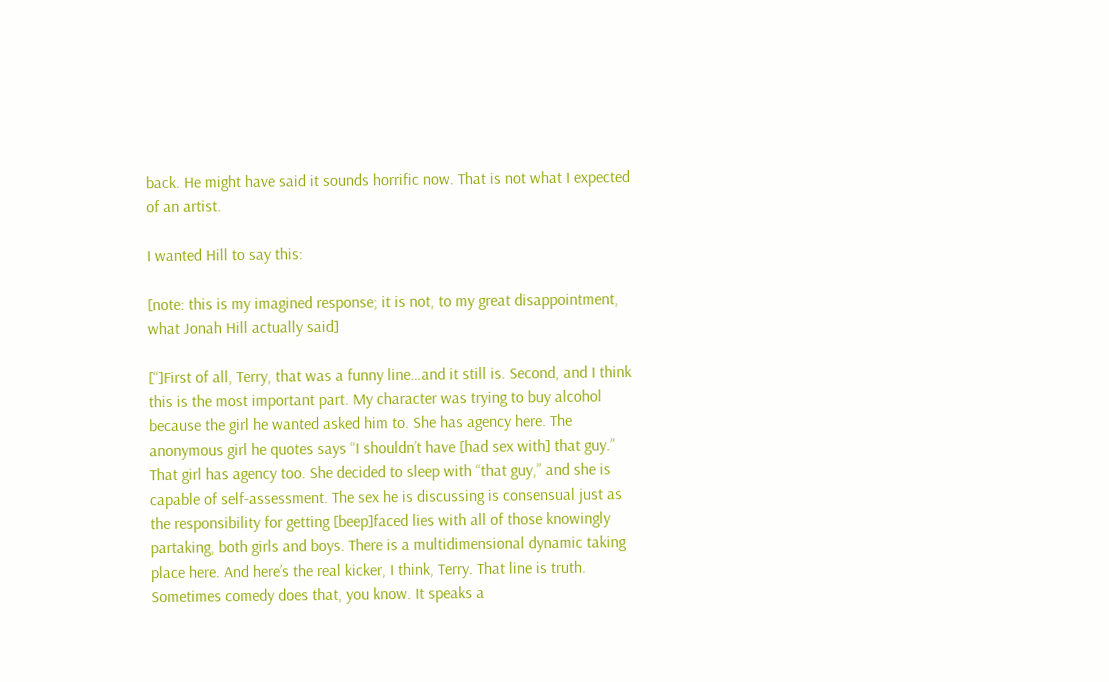back. He might have said it sounds horrific now. That is not what I expected of an artist.

I wanted Hill to say this:

[note: this is my imagined response; it is not, to my great disappointment, what Jonah Hill actually said]

[“]First of all, Terry, that was a funny line…and it still is. Second, and I think this is the most important part. My character was trying to buy alcohol because the girl he wanted asked him to. She has agency here. The anonymous girl he quotes says “I shouldn’t have [had sex with] that guy.” That girl has agency too. She decided to sleep with “that guy,” and she is capable of self-assessment. The sex he is discussing is consensual just as the responsibility for getting [beep]faced lies with all of those knowingly partaking, both girls and boys. There is a multidimensional dynamic taking place here. And here’s the real kicker, I think, Terry. That line is truth. Sometimes comedy does that, you know. It speaks a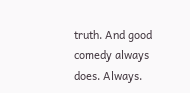truth. And good comedy always does. Always.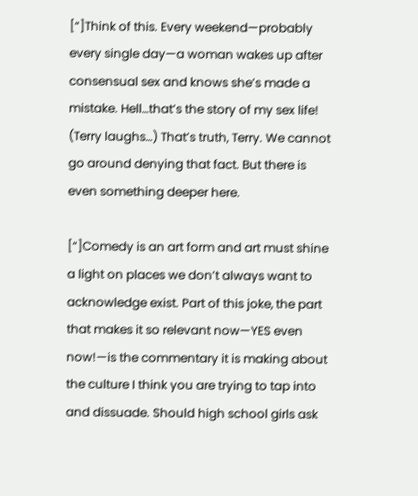[“]Think of this. Every weekend—probably every single day—a woman wakes up after consensual sex and knows she’s made a mistake. Hell…that’s the story of my sex life! (Terry laughs…) That’s truth, Terry. We cannot go around denying that fact. But there is even something deeper here.

[“]Comedy is an art form and art must shine a light on places we don’t always want to acknowledge exist. Part of this joke, the part that makes it so relevant now—YES even now!—is the commentary it is making about the culture I think you are trying to tap into and dissuade. Should high school girls ask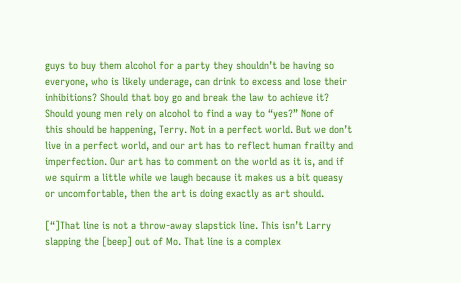guys to buy them alcohol for a party they shouldn’t be having so everyone, who is likely underage, can drink to excess and lose their inhibitions? Should that boy go and break the law to achieve it? Should young men rely on alcohol to find a way to “yes?” None of this should be happening, Terry. Not in a perfect world. But we don’t live in a perfect world, and our art has to reflect human frailty and imperfection. Our art has to comment on the world as it is, and if we squirm a little while we laugh because it makes us a bit queasy or uncomfortable, then the art is doing exactly as art should.

[“]That line is not a throw-away slapstick line. This isn’t Larry slapping the [beep] out of Mo. That line is a complex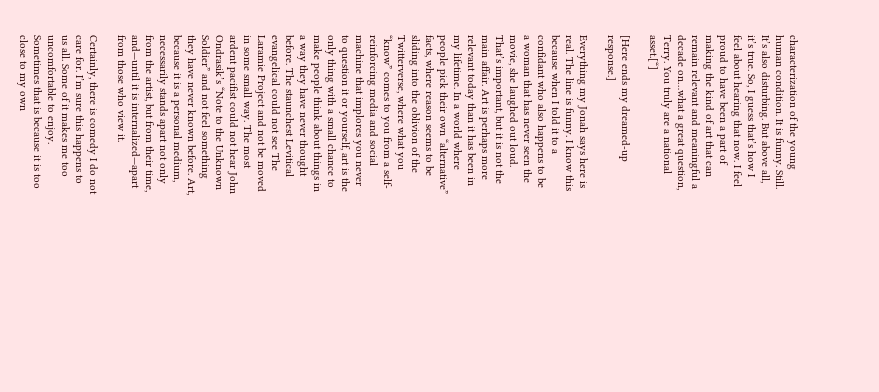characterization of the young human condition. It is funny. Still. It’s also disturbing. But above all, it’s true. So, I guess that’s how I feel about hearing that now. I feel proud to have been a part of making the kind of art that can remain relevant and meaningful a decade on…what a great question, Terry. You truly are a national asset.[“]

[Here ends my dreamed-up response.]

Everything my Jonah says here is real. The line is funny. I know this because when I told it to a confidant who also happens to be a woman that has never seen the movie, she laughed out loud. That’s important, but it is not the main affair. Art is perhaps more relevant today than it has been in my lifetime. In a world where people pick their own “alternative” facts, where reason seems to be sliding into the oblivion of the Twitterverse, where what you “know” comes to you from a self-reinforcing media and social machine that implores you never to question it or yourself, art is the only thing with a small chance to make people think about things in a way they have never thought before. The staunchest Levitical evangelical could not see The Laramie Project and not be moved in some small way. The most ardent pacifist could not hear John Ondrasik’s “Note to the Unknown Soldier” and not feel something they have never known before. Art, because it is a personal medium, necessarily stands apart not only from the artist, but from their time, and—until it is internalized—apart from those who view it.

Certainly, there is comedy I do not care for. I’m sure this happens to us all. Some of it makes me too uncomfortable to enjoy. Sometimes that is because it is too close to my own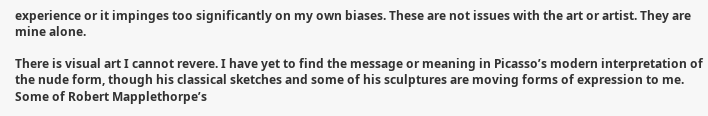experience or it impinges too significantly on my own biases. These are not issues with the art or artist. They are mine alone.

There is visual art I cannot revere. I have yet to find the message or meaning in Picasso’s modern interpretation of the nude form, though his classical sketches and some of his sculptures are moving forms of expression to me. Some of Robert Mapplethorpe’s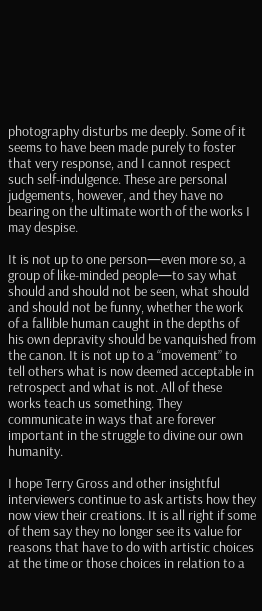photography disturbs me deeply. Some of it seems to have been made purely to foster that very response, and I cannot respect such self-indulgence. These are personal judgements, however, and they have no bearing on the ultimate worth of the works I may despise.

It is not up to one person—even more so, a group of like-minded people—to say what should and should not be seen, what should and should not be funny, whether the work of a fallible human caught in the depths of his own depravity should be vanquished from the canon. It is not up to a “movement” to tell others what is now deemed acceptable in retrospect and what is not. All of these works teach us something. They communicate in ways that are forever important in the struggle to divine our own humanity.

I hope Terry Gross and other insightful interviewers continue to ask artists how they now view their creations. It is all right if some of them say they no longer see its value for reasons that have to do with artistic choices at the time or those choices in relation to a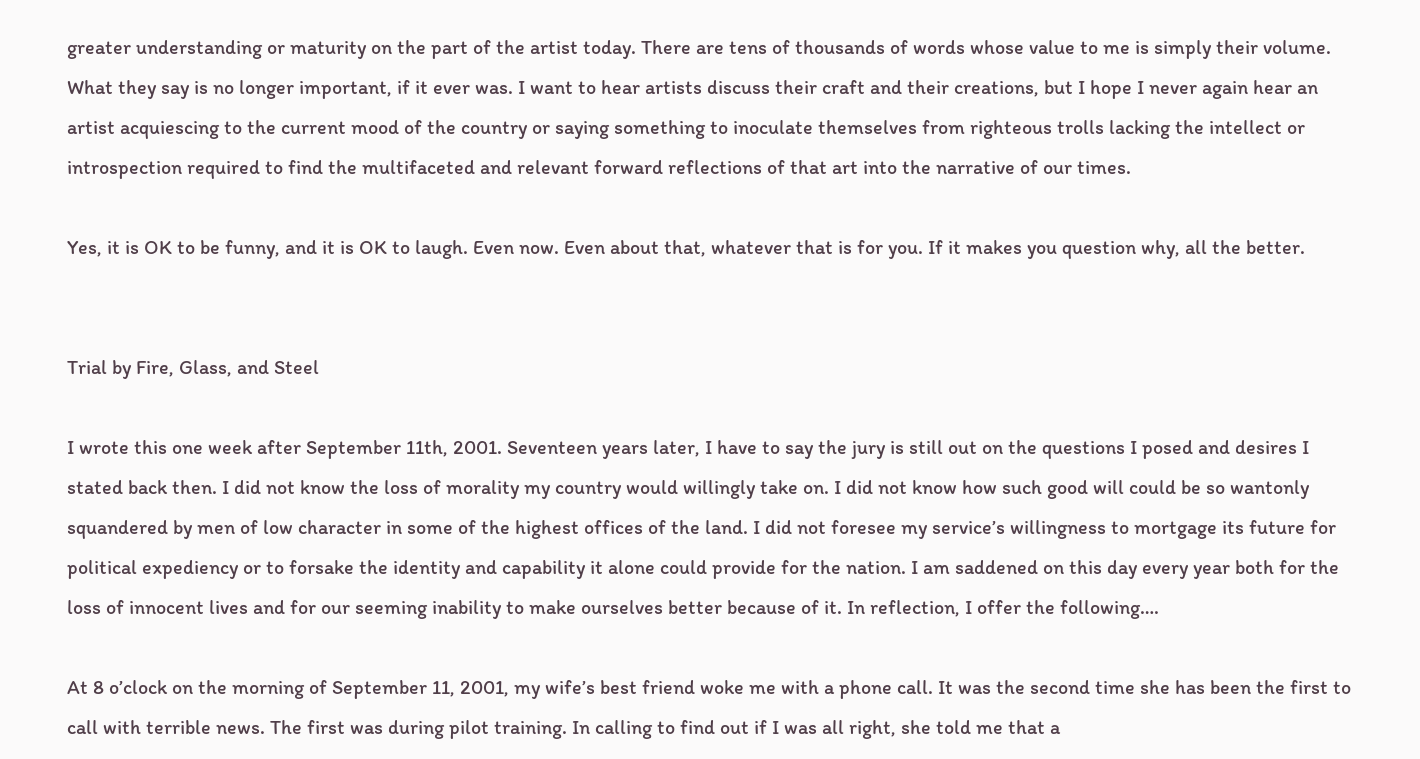greater understanding or maturity on the part of the artist today. There are tens of thousands of words whose value to me is simply their volume. What they say is no longer important, if it ever was. I want to hear artists discuss their craft and their creations, but I hope I never again hear an artist acquiescing to the current mood of the country or saying something to inoculate themselves from righteous trolls lacking the intellect or introspection required to find the multifaceted and relevant forward reflections of that art into the narrative of our times.

Yes, it is OK to be funny, and it is OK to laugh. Even now. Even about that, whatever that is for you. If it makes you question why, all the better.


Trial by Fire, Glass, and Steel

I wrote this one week after September 11th, 2001. Seventeen years later, I have to say the jury is still out on the questions I posed and desires I stated back then. I did not know the loss of morality my country would willingly take on. I did not know how such good will could be so wantonly squandered by men of low character in some of the highest offices of the land. I did not foresee my service’s willingness to mortgage its future for political expediency or to forsake the identity and capability it alone could provide for the nation. I am saddened on this day every year both for the loss of innocent lives and for our seeming inability to make ourselves better because of it. In reflection, I offer the following….

At 8 o’clock on the morning of September 11, 2001, my wife’s best friend woke me with a phone call. It was the second time she has been the first to call with terrible news. The first was during pilot training. In calling to find out if I was all right, she told me that a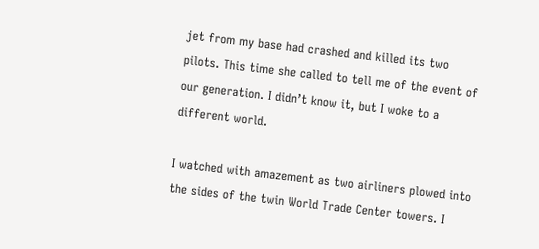jet from my base had crashed and killed its two pilots. This time she called to tell me of the event of our generation. I didn’t know it, but I woke to a different world.

I watched with amazement as two airliners plowed into the sides of the twin World Trade Center towers. I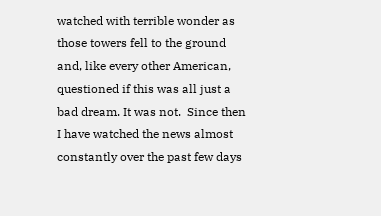watched with terrible wonder as those towers fell to the ground and, like every other American, questioned if this was all just a bad dream. It was not.  Since then I have watched the news almost constantly over the past few days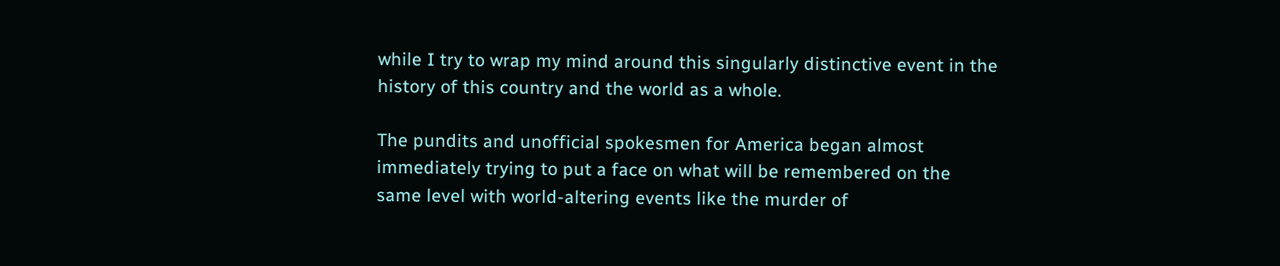while I try to wrap my mind around this singularly distinctive event in the history of this country and the world as a whole.

The pundits and unofficial spokesmen for America began almost immediately trying to put a face on what will be remembered on the same level with world-altering events like the murder of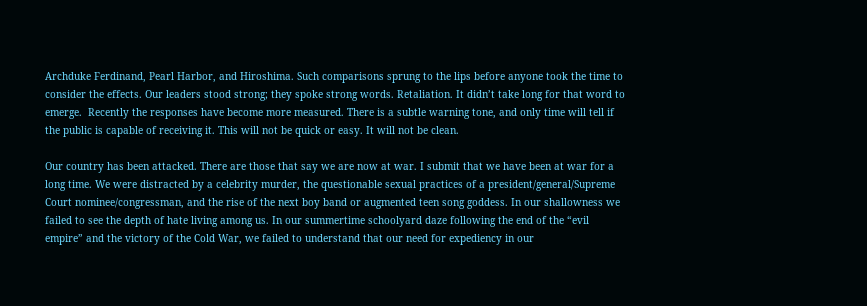Archduke Ferdinand, Pearl Harbor, and Hiroshima. Such comparisons sprung to the lips before anyone took the time to consider the effects. Our leaders stood strong; they spoke strong words. Retaliation. It didn’t take long for that word to emerge.  Recently the responses have become more measured. There is a subtle warning tone, and only time will tell if the public is capable of receiving it. This will not be quick or easy. It will not be clean.

Our country has been attacked. There are those that say we are now at war. I submit that we have been at war for a long time. We were distracted by a celebrity murder, the questionable sexual practices of a president/general/Supreme Court nominee/congressman, and the rise of the next boy band or augmented teen song goddess. In our shallowness we failed to see the depth of hate living among us. In our summertime schoolyard daze following the end of the “evil empire” and the victory of the Cold War, we failed to understand that our need for expediency in our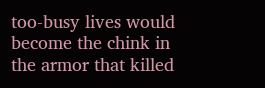too-busy lives would become the chink in the armor that killed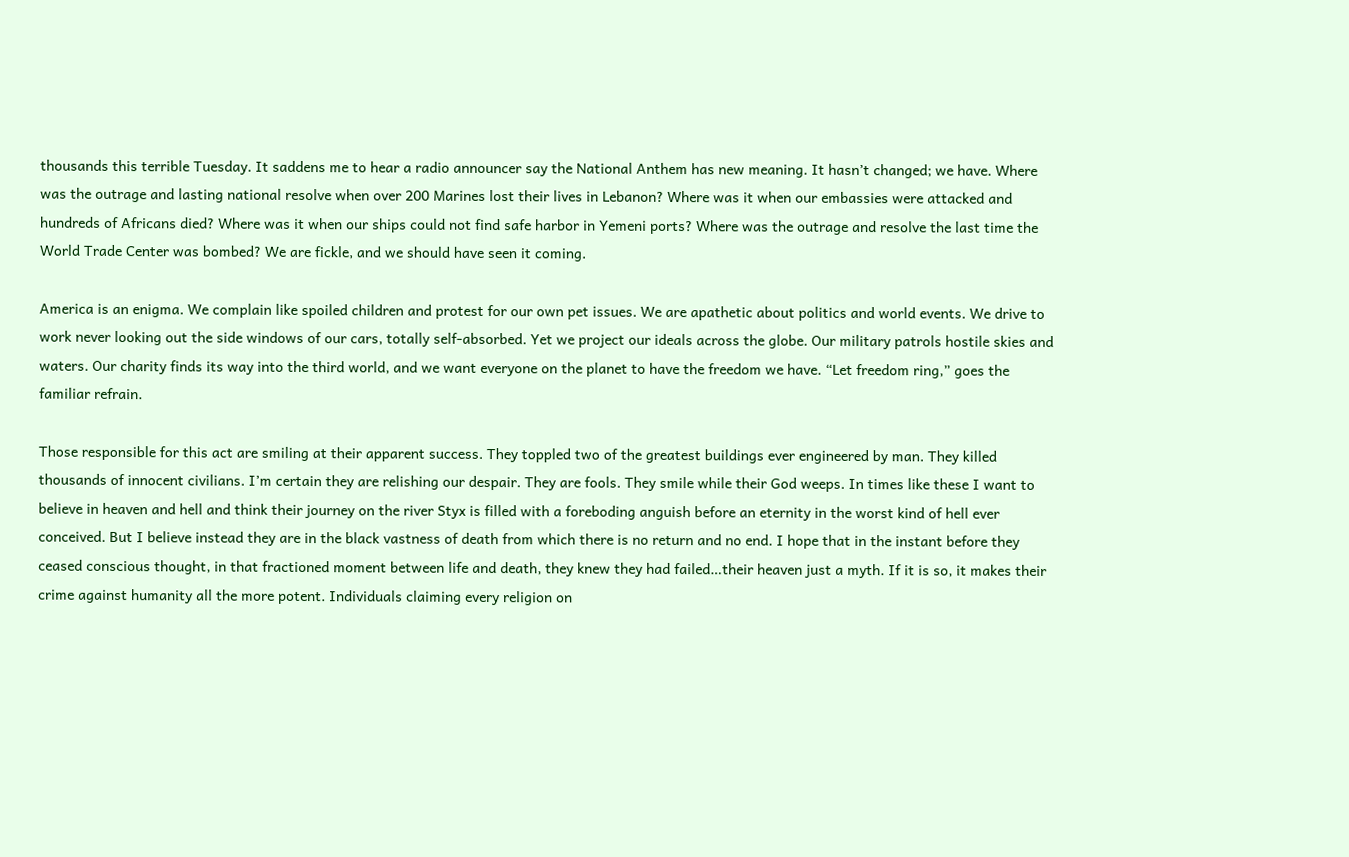thousands this terrible Tuesday. It saddens me to hear a radio announcer say the National Anthem has new meaning. It hasn’t changed; we have. Where was the outrage and lasting national resolve when over 200 Marines lost their lives in Lebanon? Where was it when our embassies were attacked and hundreds of Africans died? Where was it when our ships could not find safe harbor in Yemeni ports? Where was the outrage and resolve the last time the World Trade Center was bombed? We are fickle, and we should have seen it coming.

America is an enigma. We complain like spoiled children and protest for our own pet issues. We are apathetic about politics and world events. We drive to work never looking out the side windows of our cars, totally self-absorbed. Yet we project our ideals across the globe. Our military patrols hostile skies and waters. Our charity finds its way into the third world, and we want everyone on the planet to have the freedom we have. “Let freedom ring,” goes the familiar refrain.

Those responsible for this act are smiling at their apparent success. They toppled two of the greatest buildings ever engineered by man. They killed thousands of innocent civilians. I’m certain they are relishing our despair. They are fools. They smile while their God weeps. In times like these I want to believe in heaven and hell and think their journey on the river Styx is filled with a foreboding anguish before an eternity in the worst kind of hell ever conceived. But I believe instead they are in the black vastness of death from which there is no return and no end. I hope that in the instant before they ceased conscious thought, in that fractioned moment between life and death, they knew they had failed…their heaven just a myth. If it is so, it makes their crime against humanity all the more potent. Individuals claiming every religion on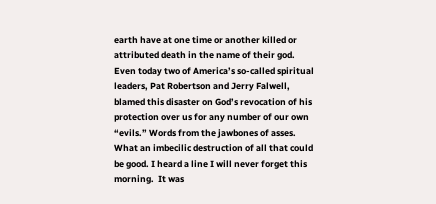earth have at one time or another killed or attributed death in the name of their god. Even today two of America’s so-called spiritual leaders, Pat Robertson and Jerry Falwell, blamed this disaster on God’s revocation of his protection over us for any number of our own “evils.” Words from the jawbones of asses. What an imbecilic destruction of all that could be good. I heard a line I will never forget this morning.  It was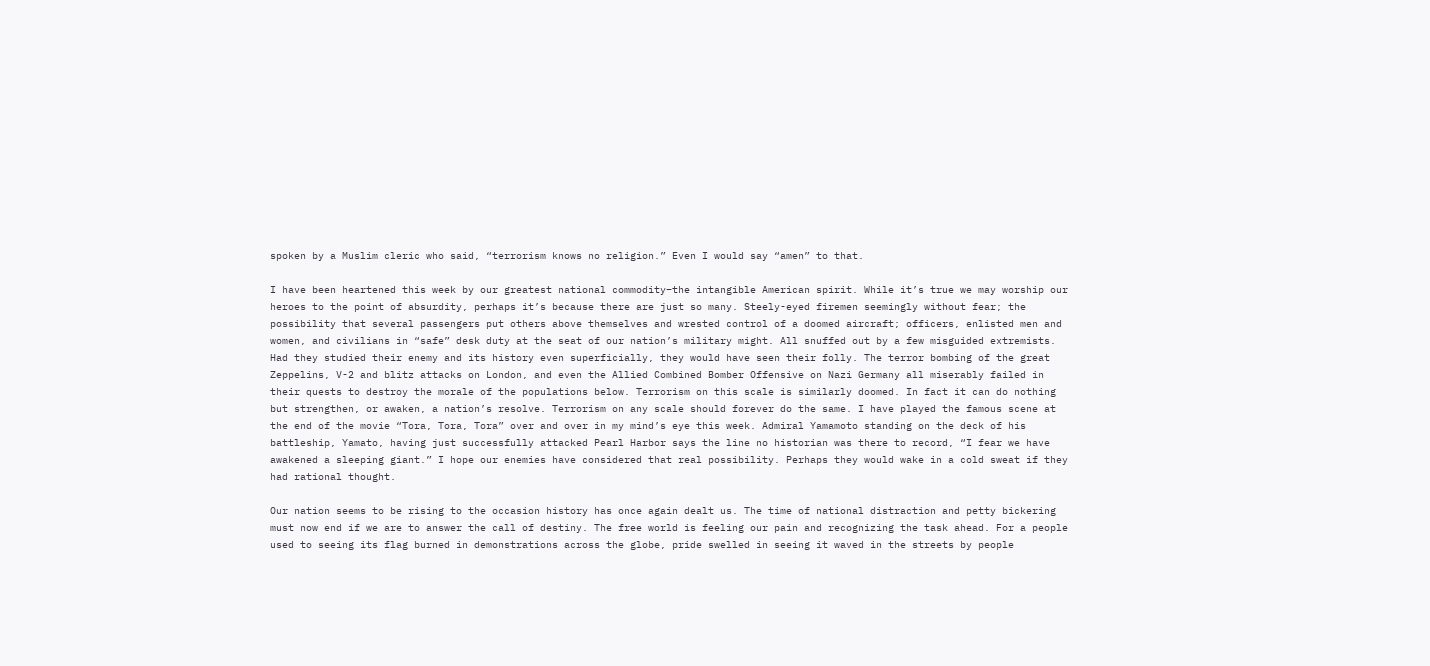spoken by a Muslim cleric who said, “terrorism knows no religion.” Even I would say “amen” to that.

I have been heartened this week by our greatest national commodity–the intangible American spirit. While it’s true we may worship our heroes to the point of absurdity, perhaps it’s because there are just so many. Steely-eyed firemen seemingly without fear; the possibility that several passengers put others above themselves and wrested control of a doomed aircraft; officers, enlisted men and women, and civilians in “safe” desk duty at the seat of our nation’s military might. All snuffed out by a few misguided extremists. Had they studied their enemy and its history even superficially, they would have seen their folly. The terror bombing of the great Zeppelins, V-2 and blitz attacks on London, and even the Allied Combined Bomber Offensive on Nazi Germany all miserably failed in their quests to destroy the morale of the populations below. Terrorism on this scale is similarly doomed. In fact it can do nothing but strengthen, or awaken, a nation’s resolve. Terrorism on any scale should forever do the same. I have played the famous scene at the end of the movie “Tora, Tora, Tora” over and over in my mind’s eye this week. Admiral Yamamoto standing on the deck of his battleship, Yamato, having just successfully attacked Pearl Harbor says the line no historian was there to record, “I fear we have awakened a sleeping giant.” I hope our enemies have considered that real possibility. Perhaps they would wake in a cold sweat if they had rational thought.

Our nation seems to be rising to the occasion history has once again dealt us. The time of national distraction and petty bickering must now end if we are to answer the call of destiny. The free world is feeling our pain and recognizing the task ahead. For a people used to seeing its flag burned in demonstrations across the globe, pride swelled in seeing it waved in the streets by people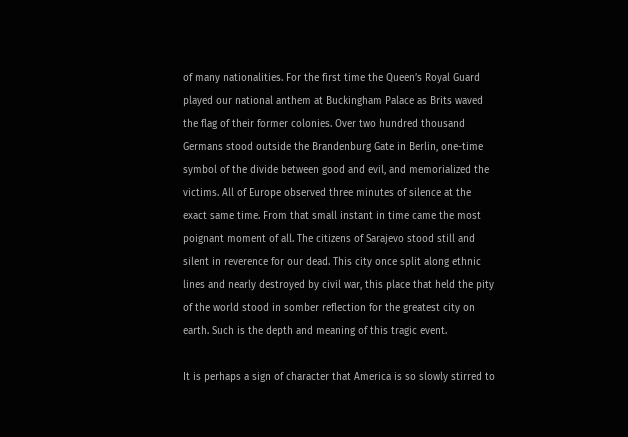of many nationalities. For the first time the Queen’s Royal Guard played our national anthem at Buckingham Palace as Brits waved the flag of their former colonies. Over two hundred thousand Germans stood outside the Brandenburg Gate in Berlin, one-time symbol of the divide between good and evil, and memorialized the victims. All of Europe observed three minutes of silence at the exact same time. From that small instant in time came the most poignant moment of all. The citizens of Sarajevo stood still and silent in reverence for our dead. This city once split along ethnic lines and nearly destroyed by civil war, this place that held the pity of the world stood in somber reflection for the greatest city on earth. Such is the depth and meaning of this tragic event.

It is perhaps a sign of character that America is so slowly stirred to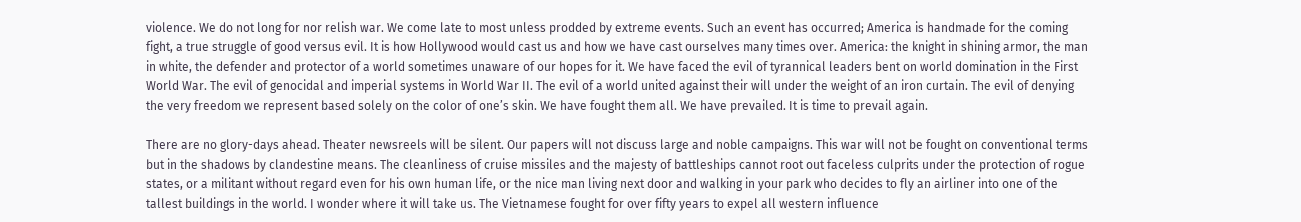violence. We do not long for nor relish war. We come late to most unless prodded by extreme events. Such an event has occurred; America is handmade for the coming fight, a true struggle of good versus evil. It is how Hollywood would cast us and how we have cast ourselves many times over. America: the knight in shining armor, the man in white, the defender and protector of a world sometimes unaware of our hopes for it. We have faced the evil of tyrannical leaders bent on world domination in the First World War. The evil of genocidal and imperial systems in World War II. The evil of a world united against their will under the weight of an iron curtain. The evil of denying the very freedom we represent based solely on the color of one’s skin. We have fought them all. We have prevailed. It is time to prevail again.

There are no glory-days ahead. Theater newsreels will be silent. Our papers will not discuss large and noble campaigns. This war will not be fought on conventional terms but in the shadows by clandestine means. The cleanliness of cruise missiles and the majesty of battleships cannot root out faceless culprits under the protection of rogue states, or a militant without regard even for his own human life, or the nice man living next door and walking in your park who decides to fly an airliner into one of the tallest buildings in the world. I wonder where it will take us. The Vietnamese fought for over fifty years to expel all western influence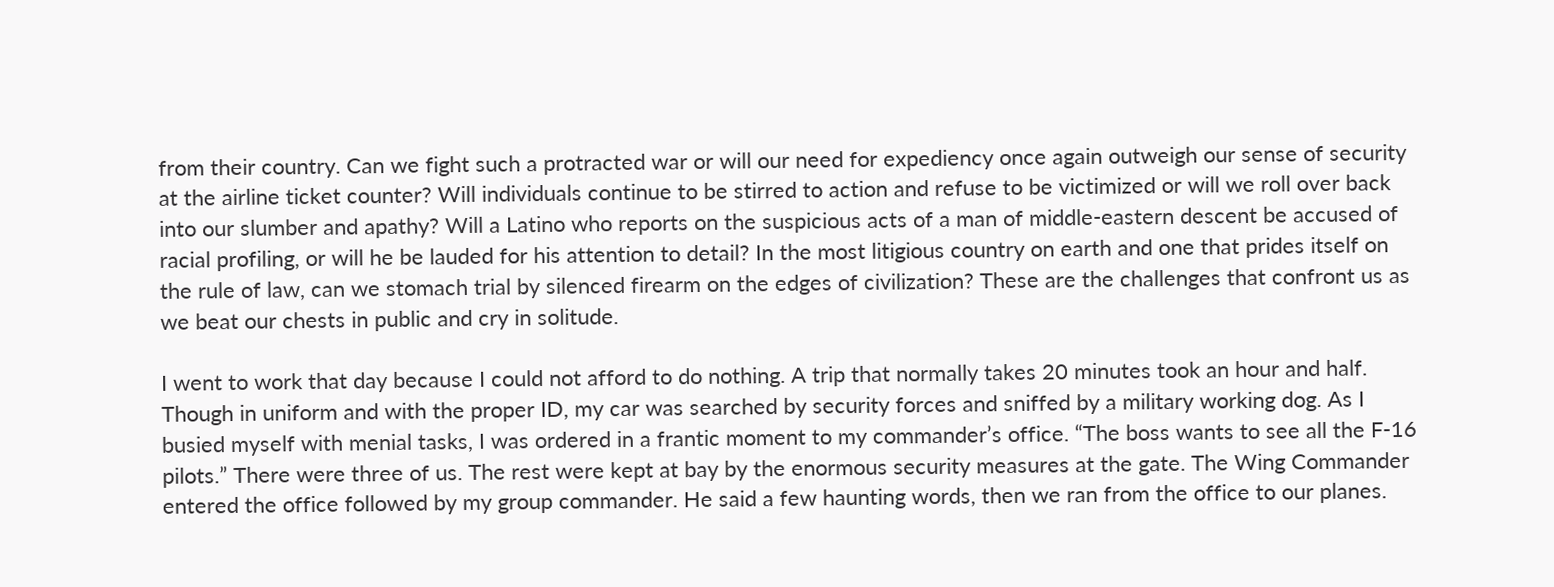from their country. Can we fight such a protracted war or will our need for expediency once again outweigh our sense of security at the airline ticket counter? Will individuals continue to be stirred to action and refuse to be victimized or will we roll over back into our slumber and apathy? Will a Latino who reports on the suspicious acts of a man of middle-eastern descent be accused of racial profiling, or will he be lauded for his attention to detail? In the most litigious country on earth and one that prides itself on the rule of law, can we stomach trial by silenced firearm on the edges of civilization? These are the challenges that confront us as we beat our chests in public and cry in solitude.

I went to work that day because I could not afford to do nothing. A trip that normally takes 20 minutes took an hour and half. Though in uniform and with the proper ID, my car was searched by security forces and sniffed by a military working dog. As I busied myself with menial tasks, I was ordered in a frantic moment to my commander’s office. “The boss wants to see all the F-16 pilots.” There were three of us. The rest were kept at bay by the enormous security measures at the gate. The Wing Commander entered the office followed by my group commander. He said a few haunting words, then we ran from the office to our planes.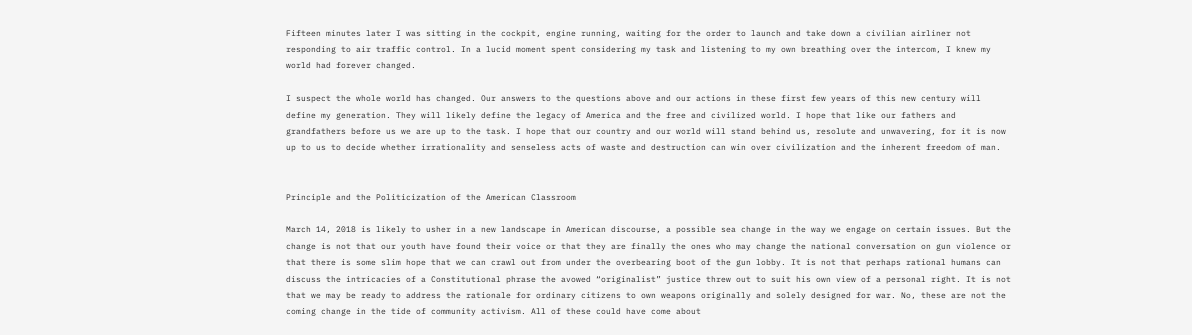Fifteen minutes later I was sitting in the cockpit, engine running, waiting for the order to launch and take down a civilian airliner not responding to air traffic control. In a lucid moment spent considering my task and listening to my own breathing over the intercom, I knew my world had forever changed.

I suspect the whole world has changed. Our answers to the questions above and our actions in these first few years of this new century will define my generation. They will likely define the legacy of America and the free and civilized world. I hope that like our fathers and grandfathers before us we are up to the task. I hope that our country and our world will stand behind us, resolute and unwavering, for it is now up to us to decide whether irrationality and senseless acts of waste and destruction can win over civilization and the inherent freedom of man.


Principle and the Politicization of the American Classroom

March 14, 2018 is likely to usher in a new landscape in American discourse, a possible sea change in the way we engage on certain issues. But the change is not that our youth have found their voice or that they are finally the ones who may change the national conversation on gun violence or that there is some slim hope that we can crawl out from under the overbearing boot of the gun lobby. It is not that perhaps rational humans can discuss the intricacies of a Constitutional phrase the avowed “originalist” justice threw out to suit his own view of a personal right. It is not that we may be ready to address the rationale for ordinary citizens to own weapons originally and solely designed for war. No, these are not the coming change in the tide of community activism. All of these could have come about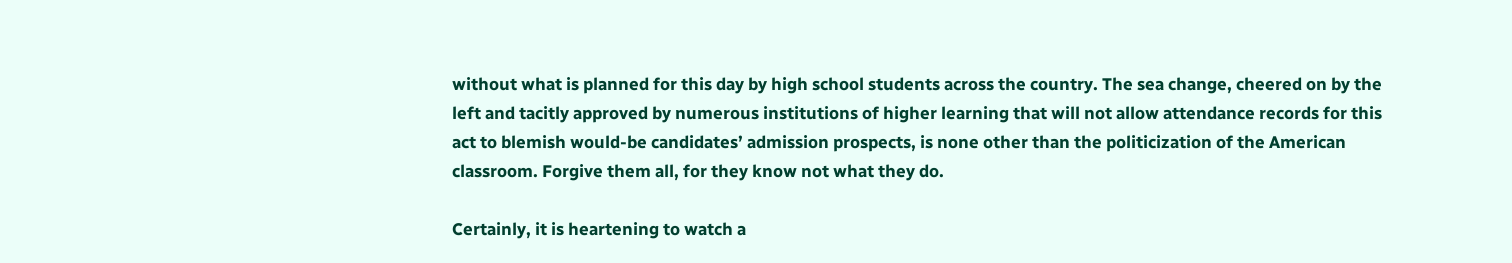without what is planned for this day by high school students across the country. The sea change, cheered on by the left and tacitly approved by numerous institutions of higher learning that will not allow attendance records for this act to blemish would-be candidates’ admission prospects, is none other than the politicization of the American classroom. Forgive them all, for they know not what they do.

Certainly, it is heartening to watch a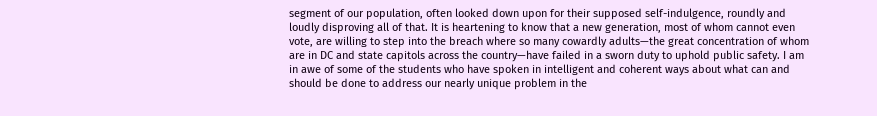segment of our population, often looked down upon for their supposed self-indulgence, roundly and loudly disproving all of that. It is heartening to know that a new generation, most of whom cannot even vote, are willing to step into the breach where so many cowardly adults—the great concentration of whom are in DC and state capitols across the country—have failed in a sworn duty to uphold public safety. I am in awe of some of the students who have spoken in intelligent and coherent ways about what can and should be done to address our nearly unique problem in the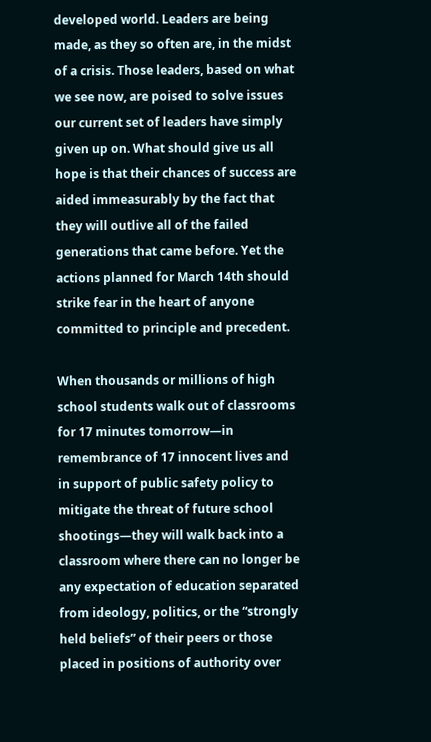developed world. Leaders are being made, as they so often are, in the midst of a crisis. Those leaders, based on what we see now, are poised to solve issues our current set of leaders have simply given up on. What should give us all hope is that their chances of success are aided immeasurably by the fact that they will outlive all of the failed generations that came before. Yet the actions planned for March 14th should strike fear in the heart of anyone committed to principle and precedent.

When thousands or millions of high school students walk out of classrooms for 17 minutes tomorrow—in remembrance of 17 innocent lives and in support of public safety policy to mitigate the threat of future school shootings—they will walk back into a classroom where there can no longer be any expectation of education separated from ideology, politics, or the “strongly held beliefs” of their peers or those placed in positions of authority over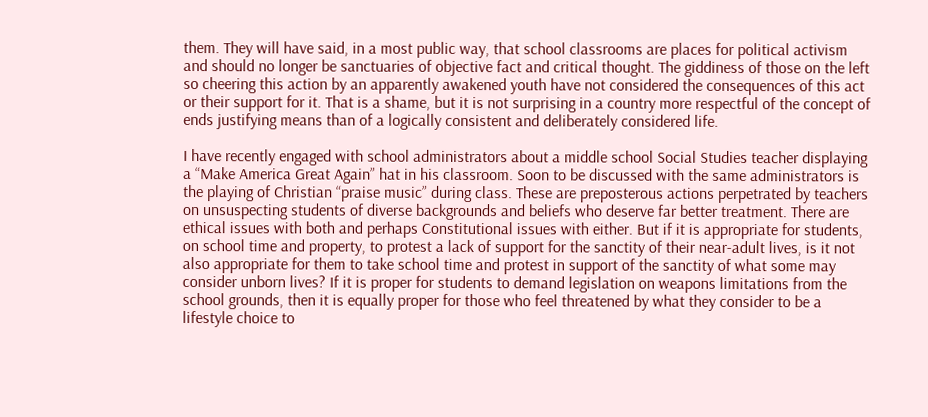them. They will have said, in a most public way, that school classrooms are places for political activism and should no longer be sanctuaries of objective fact and critical thought. The giddiness of those on the left so cheering this action by an apparently awakened youth have not considered the consequences of this act or their support for it. That is a shame, but it is not surprising in a country more respectful of the concept of ends justifying means than of a logically consistent and deliberately considered life.

I have recently engaged with school administrators about a middle school Social Studies teacher displaying a “Make America Great Again” hat in his classroom. Soon to be discussed with the same administrators is the playing of Christian “praise music” during class. These are preposterous actions perpetrated by teachers on unsuspecting students of diverse backgrounds and beliefs who deserve far better treatment. There are ethical issues with both and perhaps Constitutional issues with either. But if it is appropriate for students, on school time and property, to protest a lack of support for the sanctity of their near-adult lives, is it not also appropriate for them to take school time and protest in support of the sanctity of what some may consider unborn lives? If it is proper for students to demand legislation on weapons limitations from the school grounds, then it is equally proper for those who feel threatened by what they consider to be a lifestyle choice to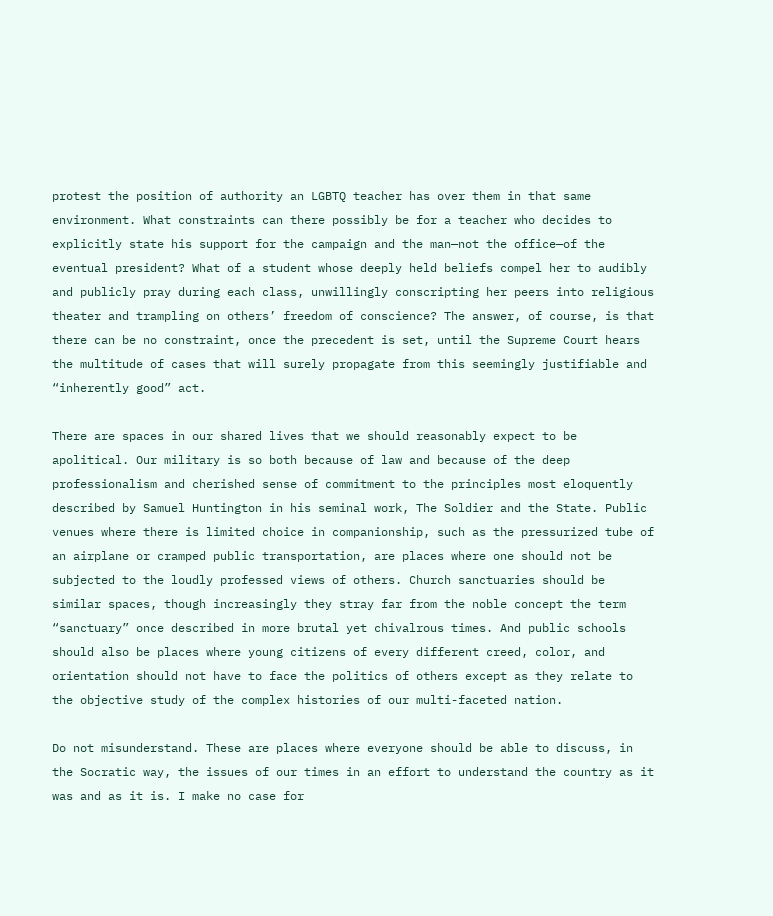protest the position of authority an LGBTQ teacher has over them in that same environment. What constraints can there possibly be for a teacher who decides to explicitly state his support for the campaign and the man—not the office—of the eventual president? What of a student whose deeply held beliefs compel her to audibly and publicly pray during each class, unwillingly conscripting her peers into religious theater and trampling on others’ freedom of conscience? The answer, of course, is that there can be no constraint, once the precedent is set, until the Supreme Court hears the multitude of cases that will surely propagate from this seemingly justifiable and “inherently good” act.

There are spaces in our shared lives that we should reasonably expect to be apolitical. Our military is so both because of law and because of the deep professionalism and cherished sense of commitment to the principles most eloquently described by Samuel Huntington in his seminal work, The Soldier and the State. Public venues where there is limited choice in companionship, such as the pressurized tube of an airplane or cramped public transportation, are places where one should not be subjected to the loudly professed views of others. Church sanctuaries should be similar spaces, though increasingly they stray far from the noble concept the term “sanctuary” once described in more brutal yet chivalrous times. And public schools should also be places where young citizens of every different creed, color, and orientation should not have to face the politics of others except as they relate to the objective study of the complex histories of our multi-faceted nation.

Do not misunderstand. These are places where everyone should be able to discuss, in the Socratic way, the issues of our times in an effort to understand the country as it was and as it is. I make no case for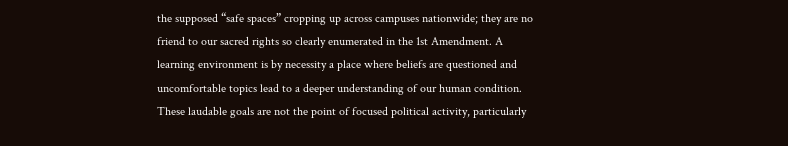the supposed “safe spaces” cropping up across campuses nationwide; they are no friend to our sacred rights so clearly enumerated in the 1st Amendment. A learning environment is by necessity a place where beliefs are questioned and uncomfortable topics lead to a deeper understanding of our human condition. These laudable goals are not the point of focused political activity, particularly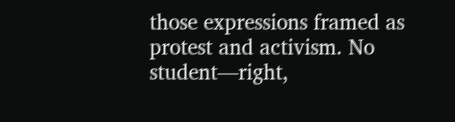those expressions framed as protest and activism. No student—right,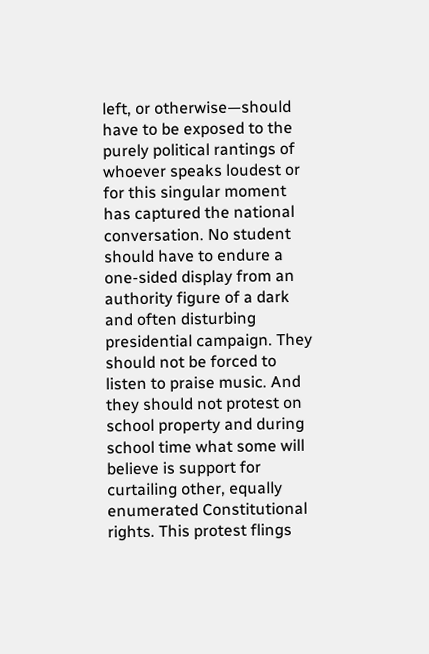left, or otherwise—should have to be exposed to the purely political rantings of whoever speaks loudest or for this singular moment has captured the national conversation. No student should have to endure a one-sided display from an authority figure of a dark and often disturbing presidential campaign. They should not be forced to listen to praise music. And they should not protest on school property and during school time what some will believe is support for curtailing other, equally enumerated Constitutional rights. This protest flings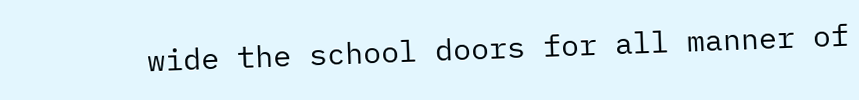wide the school doors for all manner of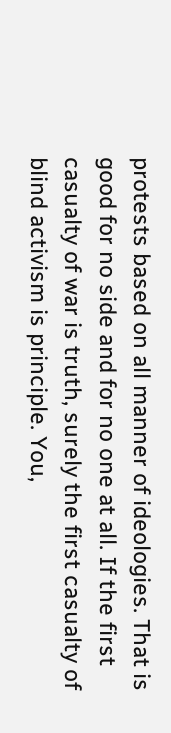protests based on all manner of ideologies. That is good for no side and for no one at all. If the first casualty of war is truth, surely the first casualty of blind activism is principle. You,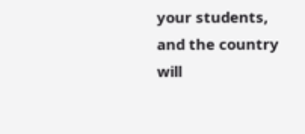your students, and the country will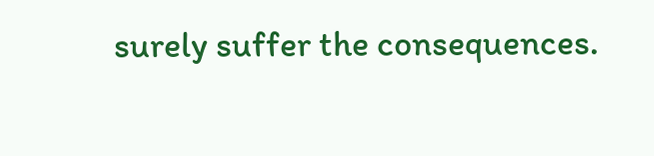surely suffer the consequences.